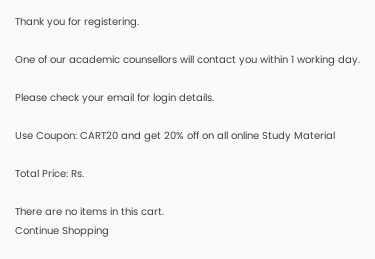Thank you for registering.

One of our academic counsellors will contact you within 1 working day.

Please check your email for login details.

Use Coupon: CART20 and get 20% off on all online Study Material

Total Price: Rs.

There are no items in this cart.
Continue Shopping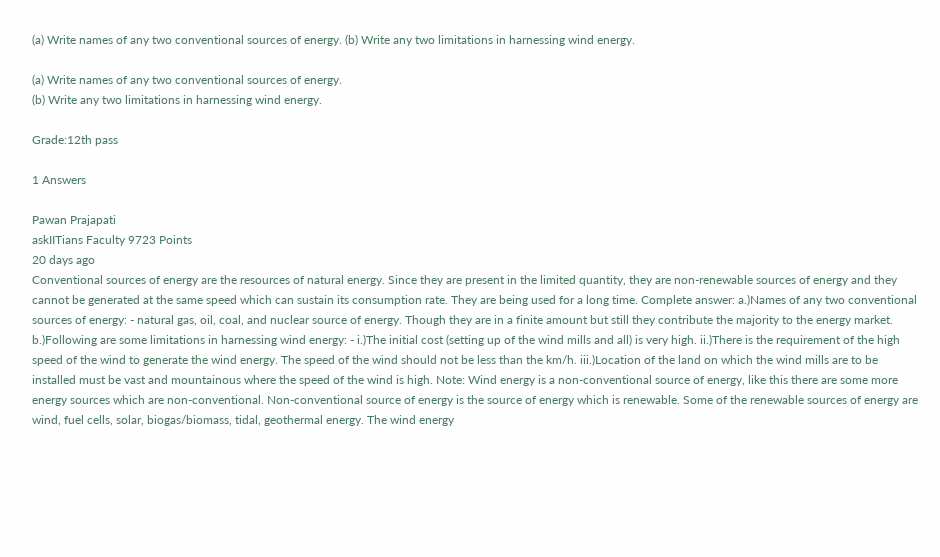(a) Write names of any two conventional sources of energy. (b) Write any two limitations in harnessing wind energy.

(a) Write names of any two conventional sources of energy.
(b) Write any two limitations in harnessing wind energy.

Grade:12th pass

1 Answers

Pawan Prajapati
askIITians Faculty 9723 Points
20 days ago
Conventional sources of energy are the resources of natural energy. Since they are present in the limited quantity, they are non-renewable sources of energy and they cannot be generated at the same speed which can sustain its consumption rate. They are being used for a long time. Complete answer: a.)Names of any two conventional sources of energy: - natural gas, oil, coal, and nuclear source of energy. Though they are in a finite amount but still they contribute the majority to the energy market. b.)Following are some limitations in harnessing wind energy: - i.)The initial cost (setting up of the wind mills and all) is very high. ii.)There is the requirement of the high speed of the wind to generate the wind energy. The speed of the wind should not be less than the km/h. iii.)Location of the land on which the wind mills are to be installed must be vast and mountainous where the speed of the wind is high. Note: Wind energy is a non-conventional source of energy, like this there are some more energy sources which are non-conventional. Non-conventional source of energy is the source of energy which is renewable. Some of the renewable sources of energy are wind, fuel cells, solar, biogas/biomass, tidal, geothermal energy. The wind energy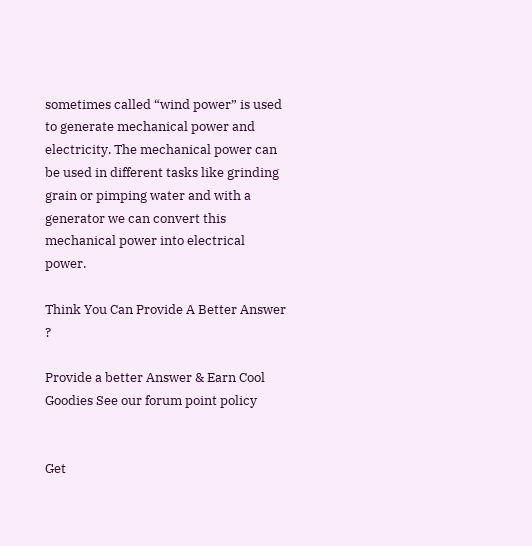sometimes called “wind power” is used to generate mechanical power and electricity. The mechanical power can be used in different tasks like grinding grain or pimping water and with a generator we can convert this mechanical power into electrical power.

Think You Can Provide A Better Answer ?

Provide a better Answer & Earn Cool Goodies See our forum point policy


Get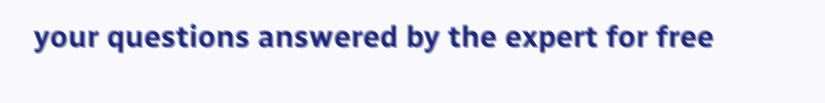your questions answered by the expert for free